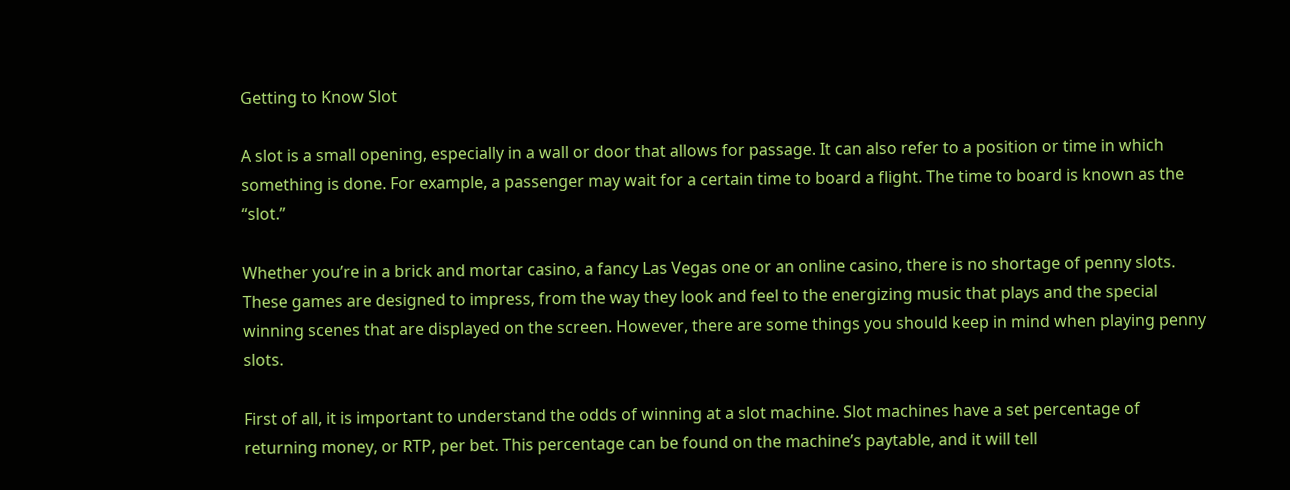Getting to Know Slot

A slot is a small opening, especially in a wall or door that allows for passage. It can also refer to a position or time in which something is done. For example, a passenger may wait for a certain time to board a flight. The time to board is known as the “slot.”

Whether you’re in a brick and mortar casino, a fancy Las Vegas one or an online casino, there is no shortage of penny slots. These games are designed to impress, from the way they look and feel to the energizing music that plays and the special winning scenes that are displayed on the screen. However, there are some things you should keep in mind when playing penny slots.

First of all, it is important to understand the odds of winning at a slot machine. Slot machines have a set percentage of returning money, or RTP, per bet. This percentage can be found on the machine’s paytable, and it will tell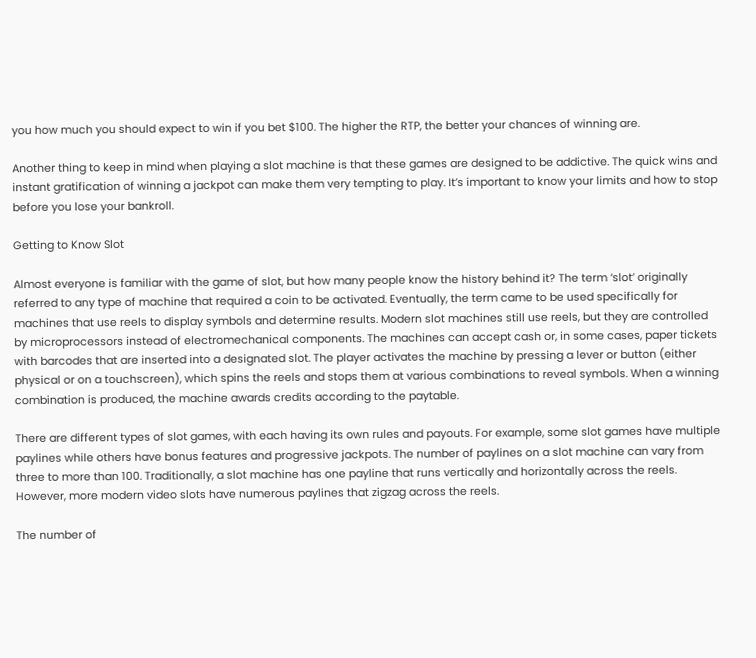you how much you should expect to win if you bet $100. The higher the RTP, the better your chances of winning are.

Another thing to keep in mind when playing a slot machine is that these games are designed to be addictive. The quick wins and instant gratification of winning a jackpot can make them very tempting to play. It’s important to know your limits and how to stop before you lose your bankroll.

Getting to Know Slot

Almost everyone is familiar with the game of slot, but how many people know the history behind it? The term ‘slot’ originally referred to any type of machine that required a coin to be activated. Eventually, the term came to be used specifically for machines that use reels to display symbols and determine results. Modern slot machines still use reels, but they are controlled by microprocessors instead of electromechanical components. The machines can accept cash or, in some cases, paper tickets with barcodes that are inserted into a designated slot. The player activates the machine by pressing a lever or button (either physical or on a touchscreen), which spins the reels and stops them at various combinations to reveal symbols. When a winning combination is produced, the machine awards credits according to the paytable.

There are different types of slot games, with each having its own rules and payouts. For example, some slot games have multiple paylines while others have bonus features and progressive jackpots. The number of paylines on a slot machine can vary from three to more than 100. Traditionally, a slot machine has one payline that runs vertically and horizontally across the reels. However, more modern video slots have numerous paylines that zigzag across the reels.

The number of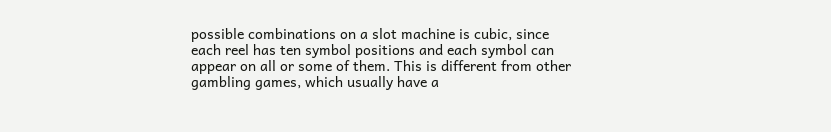possible combinations on a slot machine is cubic, since each reel has ten symbol positions and each symbol can appear on all or some of them. This is different from other gambling games, which usually have a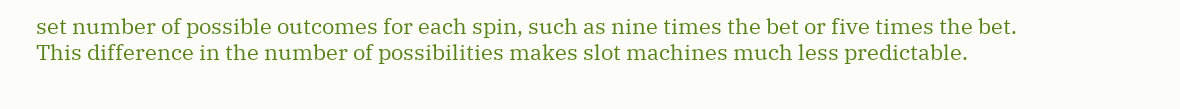set number of possible outcomes for each spin, such as nine times the bet or five times the bet. This difference in the number of possibilities makes slot machines much less predictable.